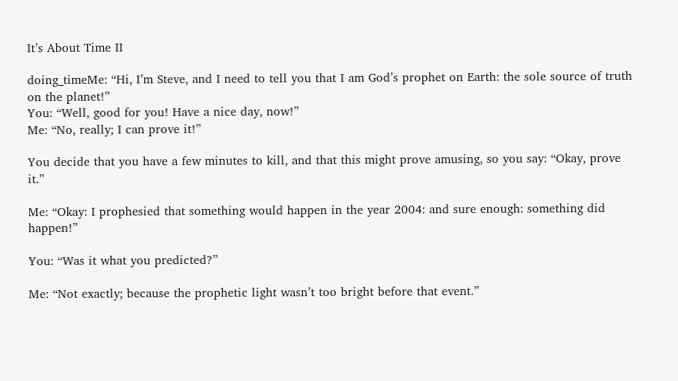It’s About Time II

doing_timeMe: “Hi, I’m Steve, and I need to tell you that I am God’s prophet on Earth: the sole source of truth on the planet!”
You: “Well, good for you! Have a nice day, now!”
Me: “No, really; I can prove it!”

You decide that you have a few minutes to kill, and that this might prove amusing, so you say: “Okay, prove it.”

Me: “Okay: I prophesied that something would happen in the year 2004: and sure enough: something did happen!”

You: “Was it what you predicted?”

Me: “Not exactly; because the prophetic light wasn’t too bright before that event.”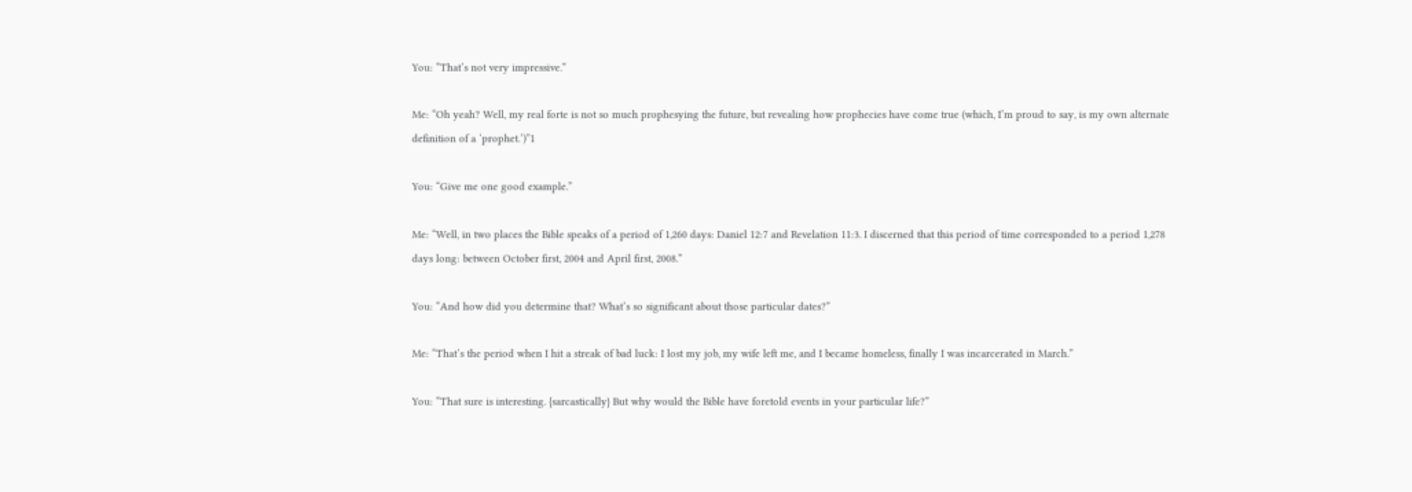You: “That’s not very impressive.”

Me: “Oh yeah? Well, my real forte is not so much prophesying the future, but revealing how prophecies have come true (which, I’m proud to say, is my own alternate definition of a ‘prophet.’)”1

You: “Give me one good example.”

Me: “Well, in two places the Bible speaks of a period of 1,260 days: Daniel 12:7 and Revelation 11:3. I discerned that this period of time corresponded to a period 1,278 days long: between October first, 2004 and April first, 2008.”

You: “And how did you determine that? What’s so significant about those particular dates?”

Me: “That’s the period when I hit a streak of bad luck: I lost my job, my wife left me, and I became homeless, finally I was incarcerated in March.”

You: “That sure is interesting. {sarcastically} But why would the Bible have foretold events in your particular life?”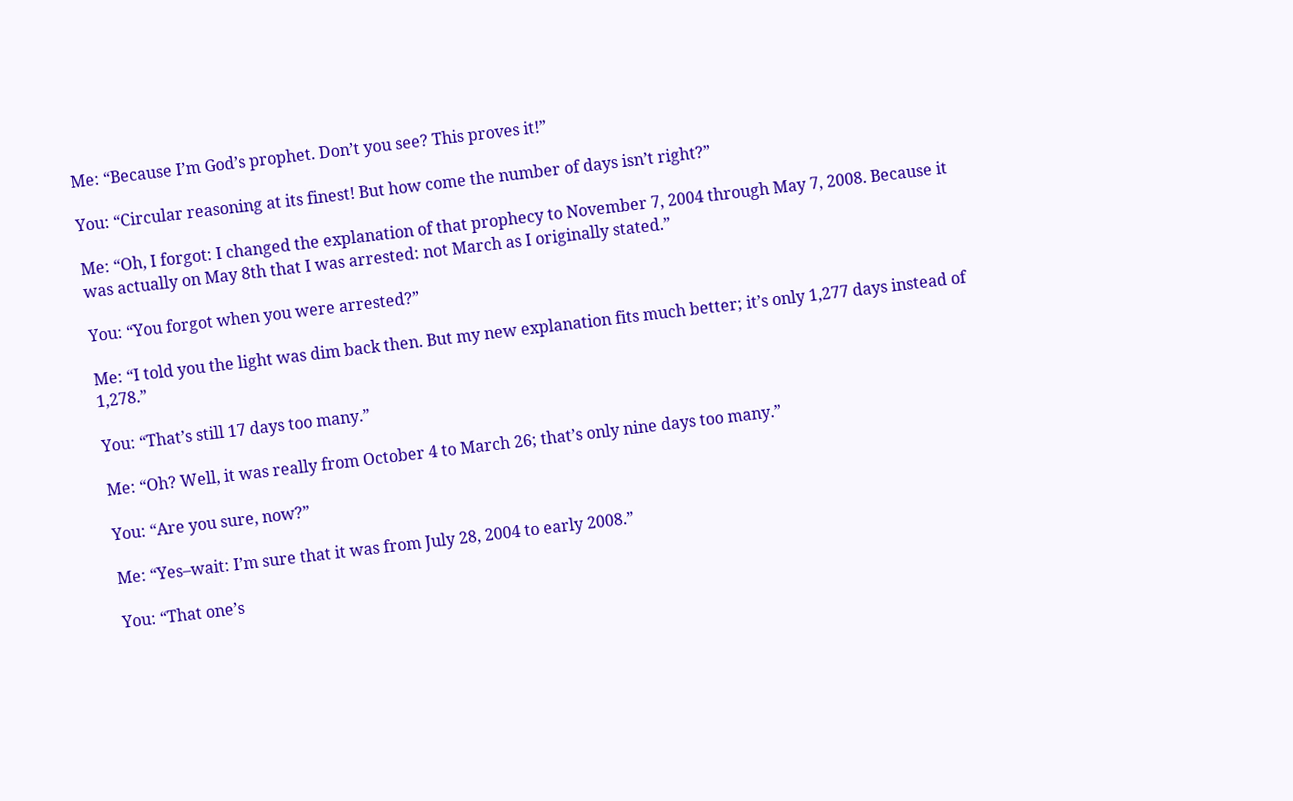Me: “Because I’m God’s prophet. Don’t you see? This proves it!”

You: “Circular reasoning at its finest! But how come the number of days isn’t right?”

Me: “Oh, I forgot: I changed the explanation of that prophecy to November 7, 2004 through May 7, 2008. Because it was actually on May 8th that I was arrested: not March as I originally stated.”

You: “You forgot when you were arrested?”

Me: “I told you the light was dim back then. But my new explanation fits much better; it’s only 1,277 days instead of 1,278.”

You: “That’s still 17 days too many.”

Me: “Oh? Well, it was really from October 4 to March 26; that’s only nine days too many.”

You: “Are you sure, now?”

Me: “Yes–wait: I’m sure that it was from July 28, 2004 to early 2008.”

You: “That one’s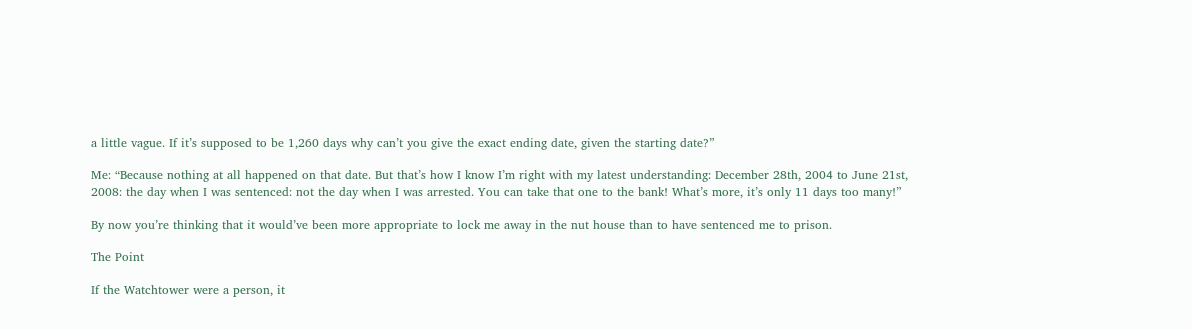a little vague. If it’s supposed to be 1,260 days why can’t you give the exact ending date, given the starting date?”

Me: “Because nothing at all happened on that date. But that’s how I know I’m right with my latest understanding: December 28th, 2004 to June 21st, 2008: the day when I was sentenced: not the day when I was arrested. You can take that one to the bank! What’s more, it’s only 11 days too many!”

By now you’re thinking that it would’ve been more appropriate to lock me away in the nut house than to have sentenced me to prison.

The Point

If the Watchtower were a person, it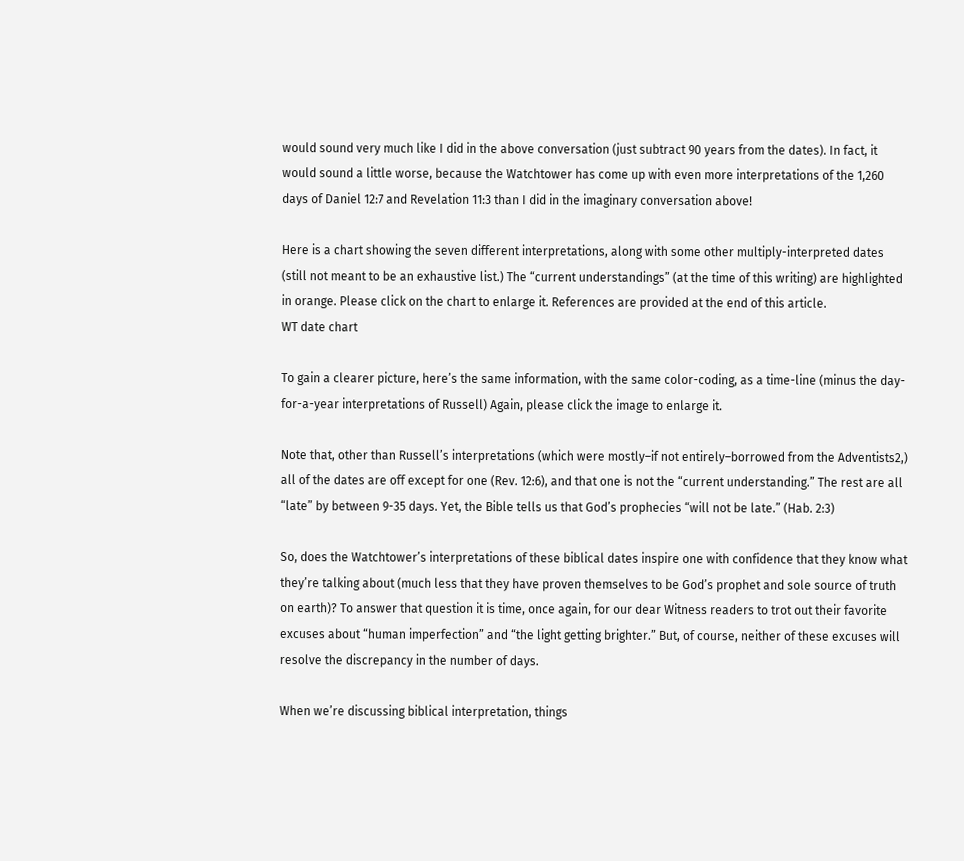would sound very much like I did in the above conversation (just subtract 90 years from the dates). In fact, it would sound a little worse, because the Watchtower has come up with even more interpretations of the 1,260 days of Daniel 12:7 and Revelation 11:3 than I did in the imaginary conversation above!

Here is a chart showing the seven different interpretations, along with some other multiply-interpreted dates (still not meant to be an exhaustive list.) The “current understandings” (at the time of this writing) are highlighted in orange. Please click on the chart to enlarge it. References are provided at the end of this article.
WT date chart

To gain a clearer picture, here’s the same information, with the same color-coding, as a time-line (minus the day-for-a-year interpretations of Russell) Again, please click the image to enlarge it.

Note that, other than Russell’s interpretations (which were mostly–if not entirely–borrowed from the Adventists2,) all of the dates are off except for one (Rev. 12:6), and that one is not the “current understanding.” The rest are all “late” by between 9-35 days. Yet, the Bible tells us that God’s prophecies “will not be late.” (Hab. 2:3)

So, does the Watchtower’s interpretations of these biblical dates inspire one with confidence that they know what they’re talking about (much less that they have proven themselves to be God’s prophet and sole source of truth on earth)? To answer that question it is time, once again, for our dear Witness readers to trot out their favorite excuses about “human imperfection” and “the light getting brighter.” But, of course, neither of these excuses will resolve the discrepancy in the number of days.

When we’re discussing biblical interpretation, things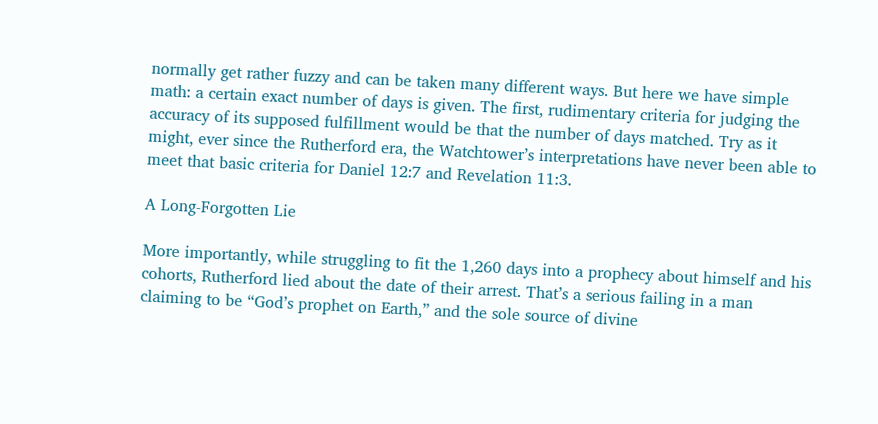normally get rather fuzzy and can be taken many different ways. But here we have simple math: a certain exact number of days is given. The first, rudimentary criteria for judging the accuracy of its supposed fulfillment would be that the number of days matched. Try as it might, ever since the Rutherford era, the Watchtower’s interpretations have never been able to meet that basic criteria for Daniel 12:7 and Revelation 11:3.

A Long-Forgotten Lie

More importantly, while struggling to fit the 1,260 days into a prophecy about himself and his cohorts, Rutherford lied about the date of their arrest. That’s a serious failing in a man claiming to be “God’s prophet on Earth,” and the sole source of divine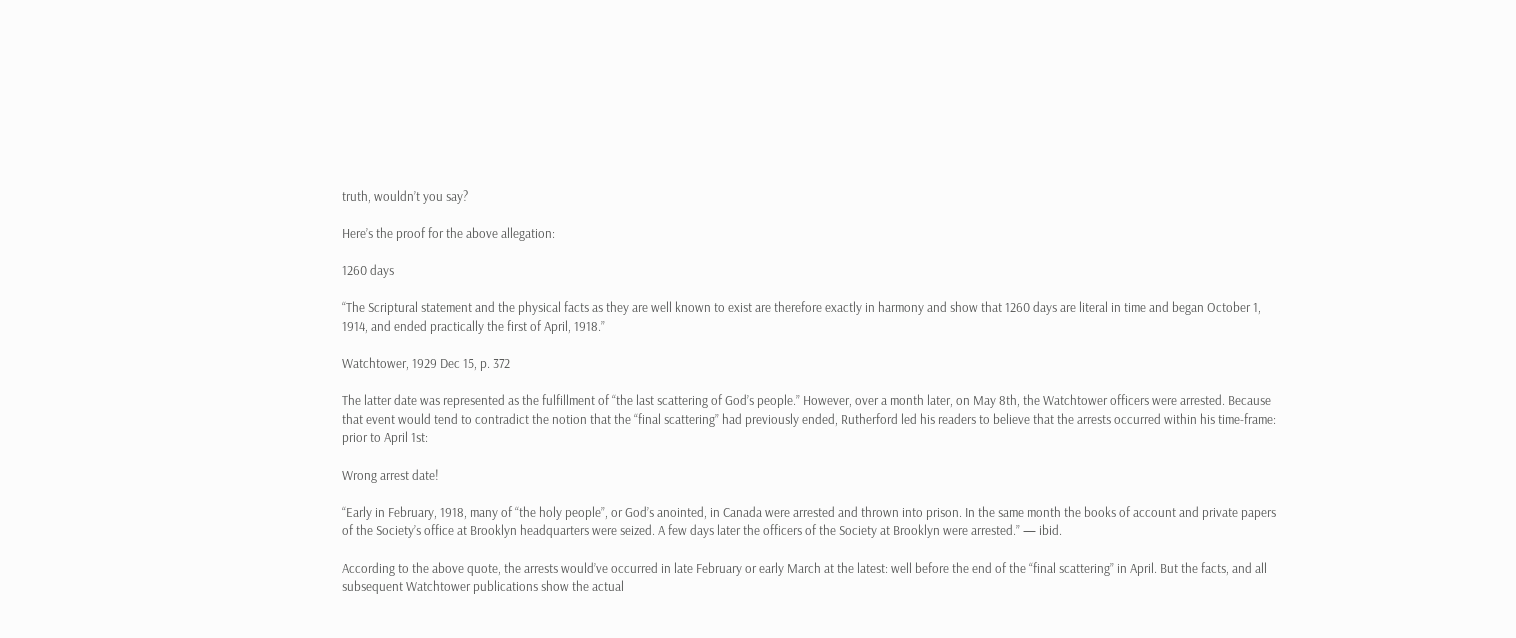truth, wouldn’t you say?

Here’s the proof for the above allegation:

1260 days

“The Scriptural statement and the physical facts as they are well known to exist are therefore exactly in harmony and show that 1260 days are literal in time and began October 1, 1914, and ended practically the first of April, 1918.”

Watchtower, 1929 Dec 15, p. 372

The latter date was represented as the fulfillment of “the last scattering of God’s people.” However, over a month later, on May 8th, the Watchtower officers were arrested. Because that event would tend to contradict the notion that the “final scattering” had previously ended, Rutherford led his readers to believe that the arrests occurred within his time-frame: prior to April 1st:

Wrong arrest date!

“Early in February, 1918, many of “the holy people”, or God’s anointed, in Canada were arrested and thrown into prison. In the same month the books of account and private papers of the Society’s office at Brooklyn headquarters were seized. A few days later the officers of the Society at Brooklyn were arrested.” — ibid.

According to the above quote, the arrests would’ve occurred in late February or early March at the latest: well before the end of the “final scattering” in April. But the facts, and all subsequent Watchtower publications show the actual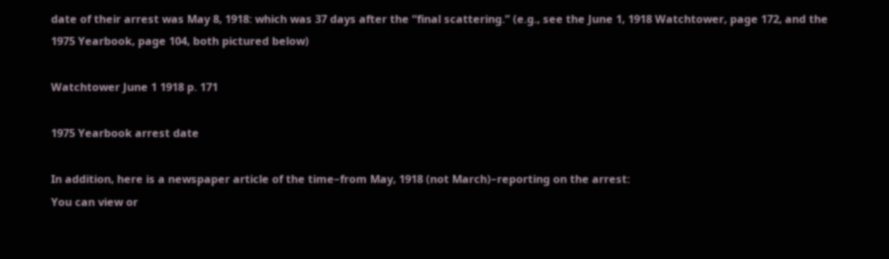date of their arrest was May 8, 1918: which was 37 days after the “final scattering.” (e.g., see the June 1, 1918 Watchtower, page 172, and the 1975 Yearbook, page 104, both pictured below)

Watchtower June 1 1918 p. 171

1975 Yearbook arrest date

In addition, here is a newspaper article of the time–from May, 1918 (not March)–reporting on the arrest:
You can view or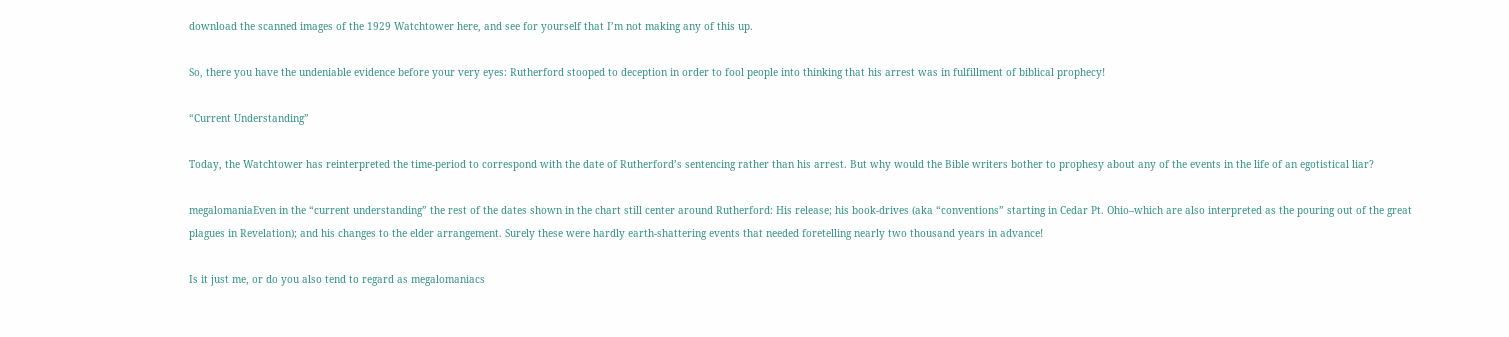download the scanned images of the 1929 Watchtower here, and see for yourself that I’m not making any of this up.

So, there you have the undeniable evidence before your very eyes: Rutherford stooped to deception in order to fool people into thinking that his arrest was in fulfillment of biblical prophecy!

“Current Understanding”

Today, the Watchtower has reinterpreted the time-period to correspond with the date of Rutherford’s sentencing rather than his arrest. But why would the Bible writers bother to prophesy about any of the events in the life of an egotistical liar?

megalomaniaEven in the “current understanding” the rest of the dates shown in the chart still center around Rutherford: His release; his book-drives (aka “conventions” starting in Cedar Pt. Ohio–which are also interpreted as the pouring out of the great plagues in Revelation); and his changes to the elder arrangement. Surely these were hardly earth-shattering events that needed foretelling nearly two thousand years in advance!

Is it just me, or do you also tend to regard as megalomaniacs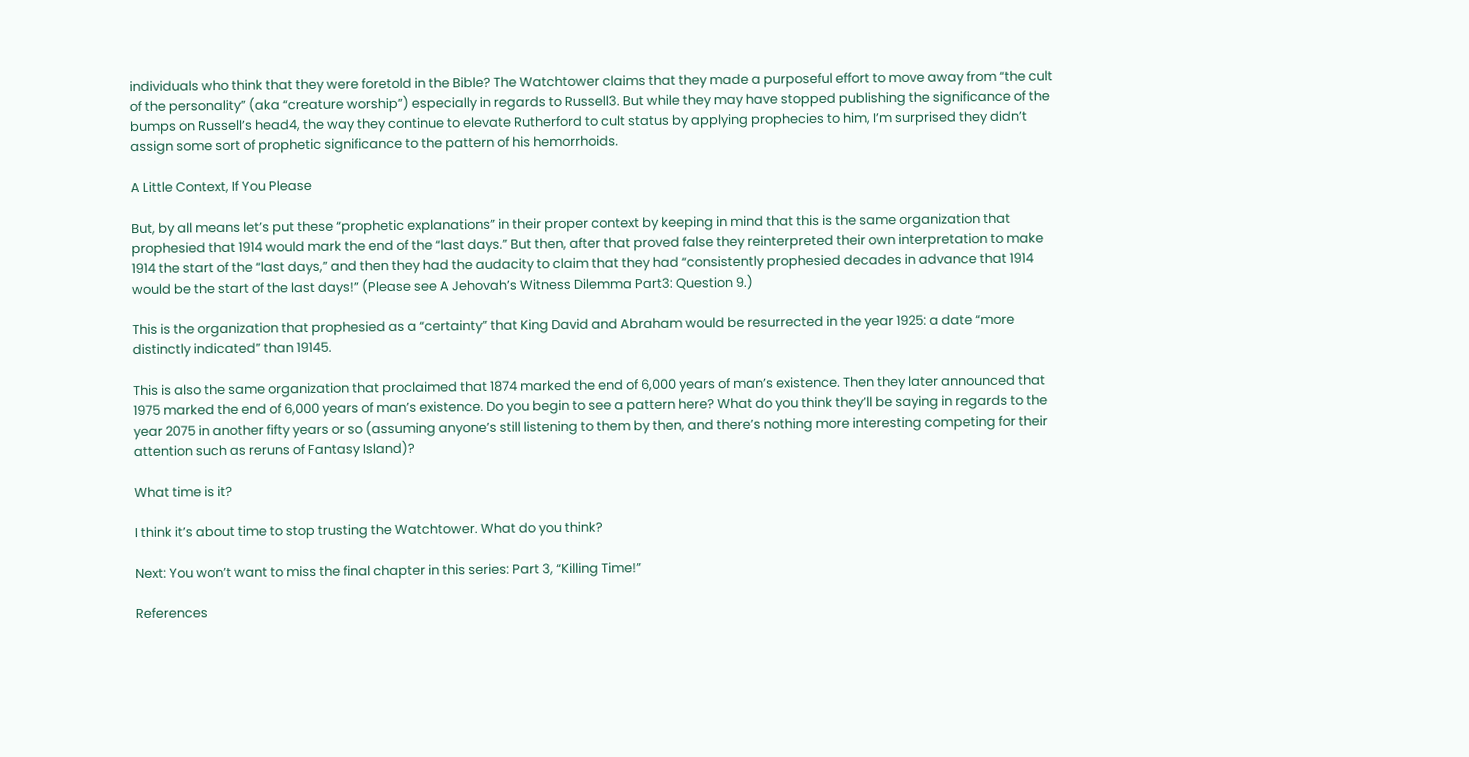individuals who think that they were foretold in the Bible? The Watchtower claims that they made a purposeful effort to move away from “the cult of the personality” (aka “creature worship”) especially in regards to Russell3. But while they may have stopped publishing the significance of the bumps on Russell’s head4, the way they continue to elevate Rutherford to cult status by applying prophecies to him, I’m surprised they didn’t assign some sort of prophetic significance to the pattern of his hemorrhoids.

A Little Context, If You Please

But, by all means let’s put these “prophetic explanations” in their proper context by keeping in mind that this is the same organization that prophesied that 1914 would mark the end of the “last days.” But then, after that proved false they reinterpreted their own interpretation to make 1914 the start of the “last days,” and then they had the audacity to claim that they had “consistently prophesied decades in advance that 1914 would be the start of the last days!” (Please see A Jehovah’s Witness Dilemma Part3: Question 9.)

This is the organization that prophesied as a “certainty” that King David and Abraham would be resurrected in the year 1925: a date “more distinctly indicated” than 19145.

This is also the same organization that proclaimed that 1874 marked the end of 6,000 years of man’s existence. Then they later announced that 1975 marked the end of 6,000 years of man’s existence. Do you begin to see a pattern here? What do you think they’ll be saying in regards to the year 2075 in another fifty years or so (assuming anyone’s still listening to them by then, and there’s nothing more interesting competing for their attention such as reruns of Fantasy Island)?

What time is it?

I think it’s about time to stop trusting the Watchtower. What do you think?

Next: You won’t want to miss the final chapter in this series: Part 3, “Killing Time!”

References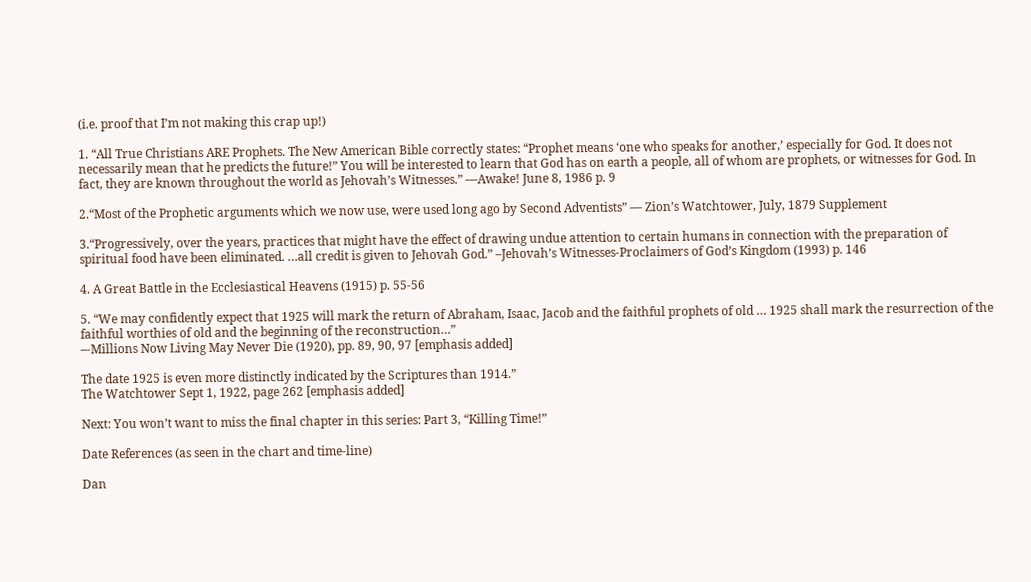(i.e. proof that I’m not making this crap up!)

1. “All True Christians ARE Prophets. The New American Bible correctly states: “Prophet means ‘one who speaks for another,’ especially for God. It does not necessarily mean that he predicts the future!” You will be interested to learn that God has on earth a people, all of whom are prophets, or witnesses for God. In fact, they are known throughout the world as Jehovah’s Witnesses.” —Awake! June 8, 1986 p. 9

2.“Most of the Prophetic arguments which we now use, were used long ago by Second Adventists” — Zion’s Watchtower, July, 1879 Supplement

3.“Progressively, over the years, practices that might have the effect of drawing undue attention to certain humans in connection with the preparation of spiritual food have been eliminated. …all credit is given to Jehovah God.” –Jehovah’s Witnesses-Proclaimers of God’s Kingdom (1993) p. 146

4. A Great Battle in the Ecclesiastical Heavens (1915) p. 55-56

5. “We may confidently expect that 1925 will mark the return of Abraham, Isaac, Jacob and the faithful prophets of old … 1925 shall mark the resurrection of the faithful worthies of old and the beginning of the reconstruction…”
–-Millions Now Living May Never Die (1920), pp. 89, 90, 97 [emphasis added]

The date 1925 is even more distinctly indicated by the Scriptures than 1914.”
The Watchtower Sept 1, 1922, page 262 [emphasis added]

Next: You won’t want to miss the final chapter in this series: Part 3, “Killing Time!”

Date References (as seen in the chart and time-line)

Dan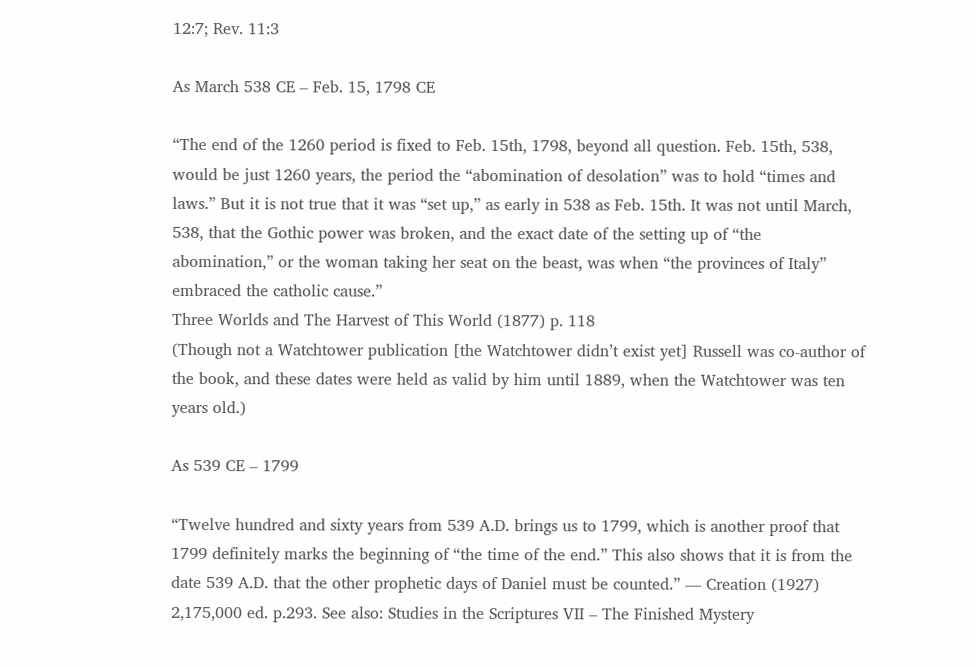12:7; Rev. 11:3

As March 538 CE – Feb. 15, 1798 CE

“The end of the 1260 period is fixed to Feb. 15th, 1798, beyond all question. Feb. 15th, 538, would be just 1260 years, the period the “abomination of desolation” was to hold “times and laws.” But it is not true that it was “set up,” as early in 538 as Feb. 15th. It was not until March, 538, that the Gothic power was broken, and the exact date of the setting up of “the abomination,” or the woman taking her seat on the beast, was when “the provinces of Italy” embraced the catholic cause.”
Three Worlds and The Harvest of This World (1877) p. 118
(Though not a Watchtower publication [the Watchtower didn’t exist yet] Russell was co-author of the book, and these dates were held as valid by him until 1889, when the Watchtower was ten years old.)

As 539 CE – 1799

“Twelve hundred and sixty years from 539 A.D. brings us to 1799, which is another proof that 1799 definitely marks the beginning of “the time of the end.” This also shows that it is from the date 539 A.D. that the other prophetic days of Daniel must be counted.” — Creation (1927) 2,175,000 ed. p.293. See also: Studies in the Scriptures VII – The Finished Mystery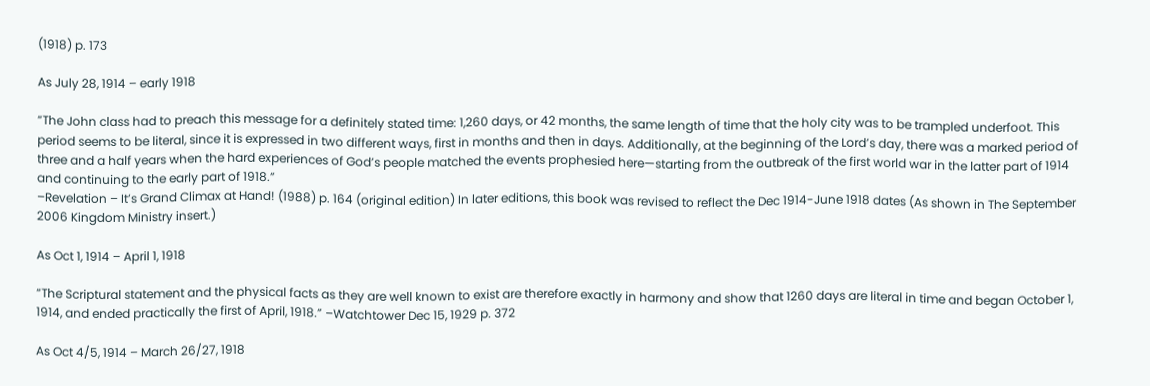(1918) p. 173

As July 28, 1914 – early 1918

“The John class had to preach this message for a definitely stated time: 1,260 days, or 42 months, the same length of time that the holy city was to be trampled underfoot. This period seems to be literal, since it is expressed in two different ways, first in months and then in days. Additionally, at the beginning of the Lord’s day, there was a marked period of three and a half years when the hard experiences of God’s people matched the events prophesied here—starting from the outbreak of the first world war in the latter part of 1914 and continuing to the early part of 1918.”
–Revelation – It’s Grand Climax at Hand! (1988) p. 164 (original edition) In later editions, this book was revised to reflect the Dec 1914-June 1918 dates (As shown in The September 2006 Kingdom Ministry insert.)

As Oct 1, 1914 – April 1, 1918

“The Scriptural statement and the physical facts as they are well known to exist are therefore exactly in harmony and show that 1260 days are literal in time and began October 1, 1914, and ended practically the first of April, 1918.” –Watchtower Dec 15, 1929 p. 372

As Oct 4/5, 1914 – March 26/27, 1918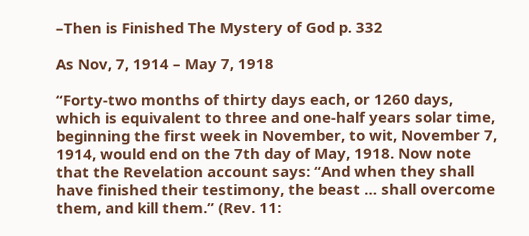–Then is Finished The Mystery of God p. 332

As Nov, 7, 1914 – May 7, 1918

“Forty-two months of thirty days each, or 1260 days, which is equivalent to three and one-half years solar time, beginning the first week in November, to wit, November 7, 1914, would end on the 7th day of May, 1918. Now note that the Revelation account says: “And when they shall have finished their testimony, the beast … shall overcome them, and kill them.” (Rev. 11: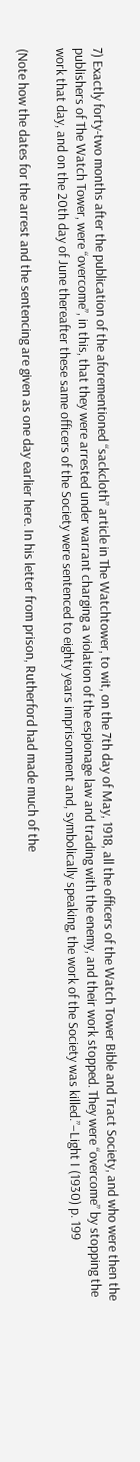7) Exactly forty-two months after the publication of the aforementioned “sackcloth” article in The Watchtower, to wit, on the 7th day of May, 1918, all the officers of the Watch Tower Bible and Tract Society, and who were then the publishers of The Watch Tower, were “overcome”, in this, that they were arrested under warrant charging a violation of the espionage law and trading with the enemy, and their work stopped. They were “overcome” by stopping the work that day, and on the 20th day of June thereafter these same officers of the Society were sentenced to eighty years imprisonment and, symbolically speaking, the work of the Society was killed.”–Light I (1930) p. 199

(Note how the dates for the arrest and the sentencing are given as one day earlier here. In his letter from prison, Rutherford had made much of the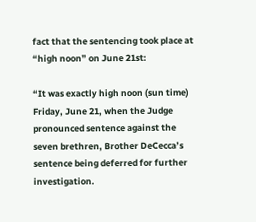fact that the sentencing took place at “high noon” on June 21st:

“It was exactly high noon (sun time) Friday, June 21, when the Judge pronounced sentence against the seven brethren, Brother DeCecca’s sentence being deferred for further investigation.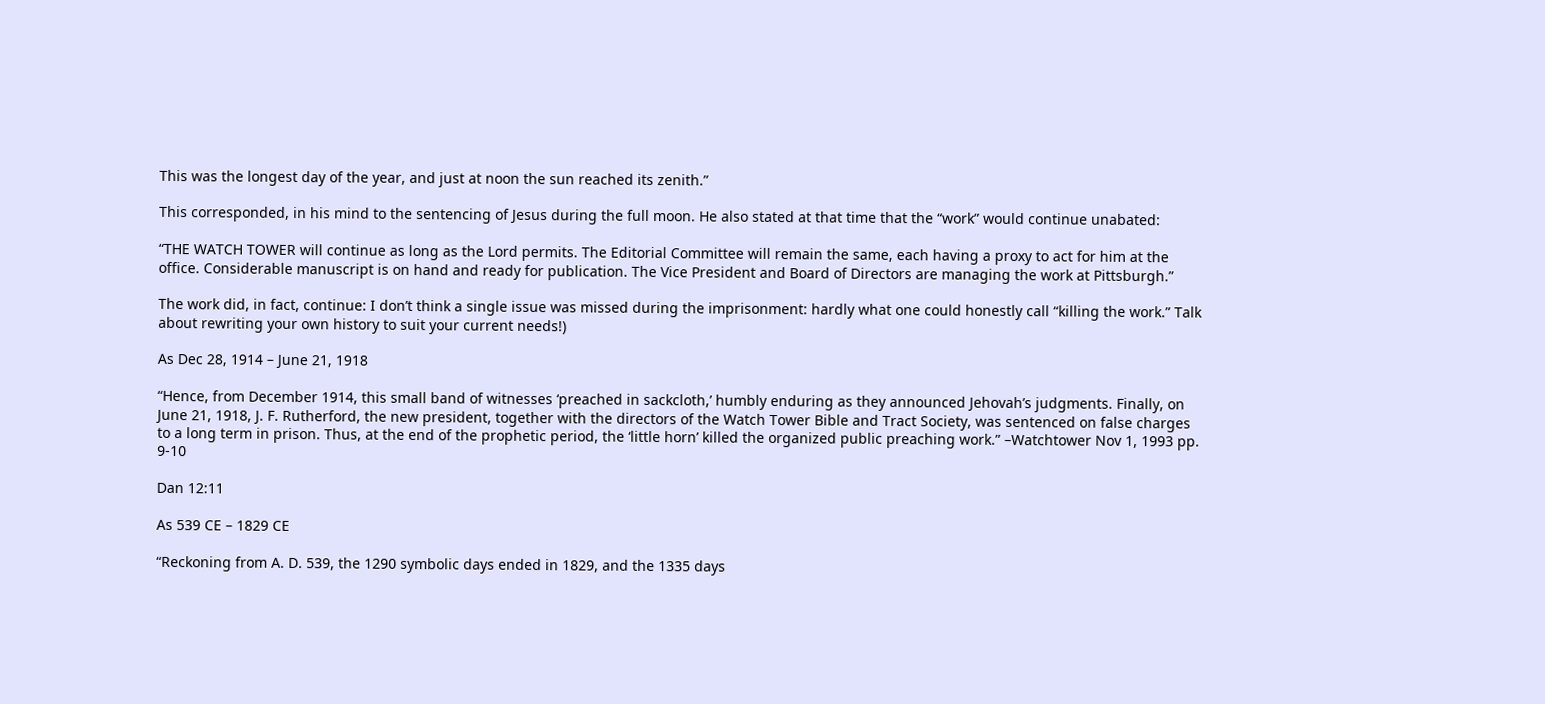This was the longest day of the year, and just at noon the sun reached its zenith.”

This corresponded, in his mind to the sentencing of Jesus during the full moon. He also stated at that time that the “work” would continue unabated:

“THE WATCH TOWER will continue as long as the Lord permits. The Editorial Committee will remain the same, each having a proxy to act for him at the office. Considerable manuscript is on hand and ready for publication. The Vice President and Board of Directors are managing the work at Pittsburgh.”

The work did, in fact, continue: I don’t think a single issue was missed during the imprisonment: hardly what one could honestly call “killing the work.” Talk about rewriting your own history to suit your current needs!)

As Dec 28, 1914 – June 21, 1918

“Hence, from December 1914, this small band of witnesses ‘preached in sackcloth,’ humbly enduring as they announced Jehovah’s judgments. Finally, on June 21, 1918, J. F. Rutherford, the new president, together with the directors of the Watch Tower Bible and Tract Society, was sentenced on false charges to a long term in prison. Thus, at the end of the prophetic period, the ‘little horn’ killed the organized public preaching work.” –Watchtower Nov 1, 1993 pp. 9-10

Dan 12:11

As 539 CE – 1829 CE

“Reckoning from A. D. 539, the 1290 symbolic days ended in 1829, and the 1335 days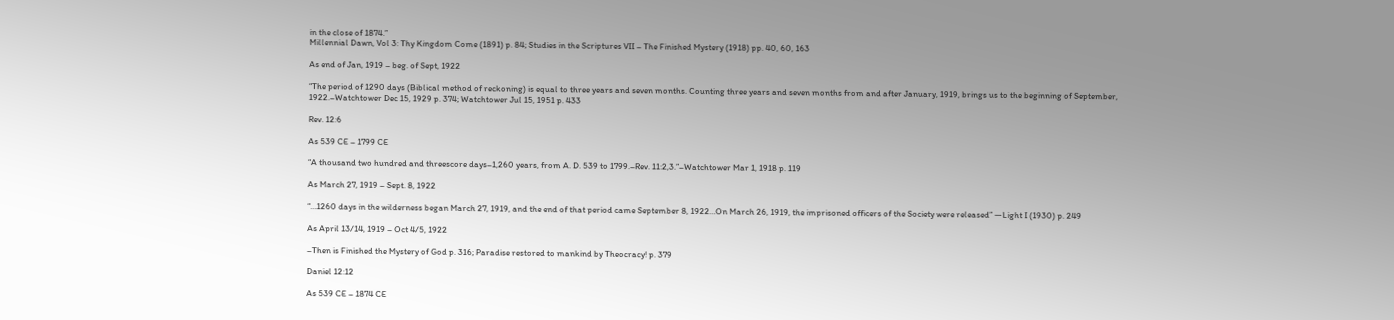in the close of 1874.”
Millennial Dawn, Vol 3: Thy Kingdom Come (1891) p. 84; Studies in the Scriptures VII – The Finished Mystery (1918) pp. 40, 60, 163

As end of Jan, 1919 – beg. of Sept, 1922

“The period of 1290 days (Biblical method of reckoning) is equal to three years and seven months. Counting three years and seven months from and after January, 1919, brings us to the beginning of September, 1922.–Watchtower Dec 15, 1929 p. 374; Watchtower Jul 15, 1951 p. 433

Rev. 12:6

As 539 CE – 1799 CE

“A thousand two hundred and threescore days–1,260 years, from A. D. 539 to 1799.–Rev. 11:2,3.”–Watchtower Mar 1, 1918 p. 119

As March 27, 1919 – Sept. 8, 1922

“…1260 days in the wilderness began March 27, 1919, and the end of that period came September 8, 1922…On March 26, 1919, the imprisoned officers of the Society were released” —Light I (1930) p. 249

As April 13/14, 1919 – Oct 4/5, 1922

–Then is Finished the Mystery of God p. 316; Paradise restored to mankind by Theocracy! p. 379

Daniel 12:12

As 539 CE – 1874 CE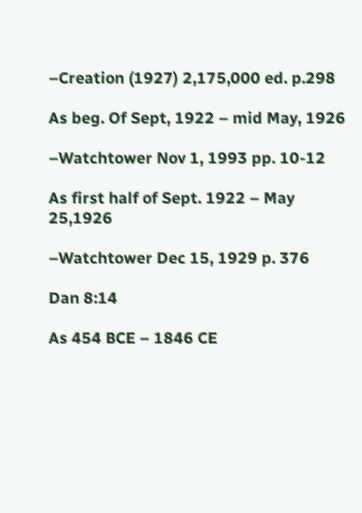–Creation (1927) 2,175,000 ed. p.298

As beg. Of Sept, 1922 – mid May, 1926

–Watchtower Nov 1, 1993 pp. 10-12

As first half of Sept. 1922 – May 25,1926

–Watchtower Dec 15, 1929 p. 376

Dan 8:14

As 454 BCE – 1846 CE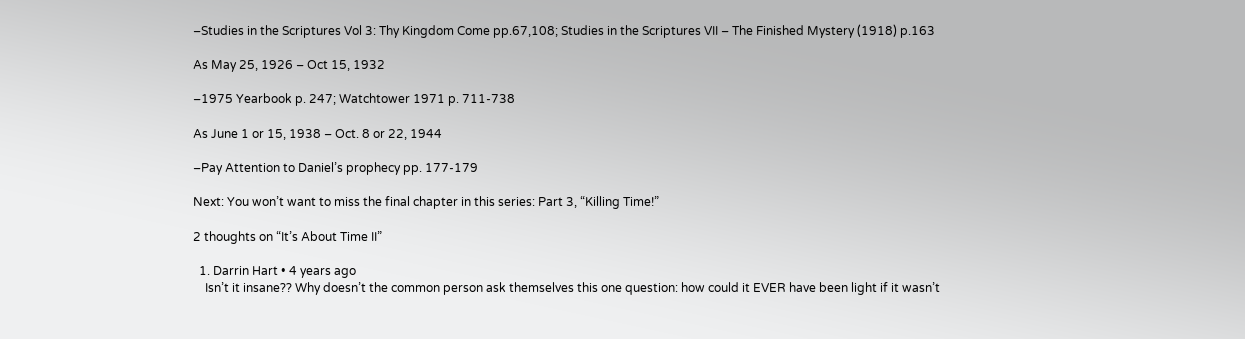–Studies in the Scriptures Vol 3: Thy Kingdom Come pp.67,108; Studies in the Scriptures VII – The Finished Mystery (1918) p.163

As May 25, 1926 – Oct 15, 1932

–1975 Yearbook p. 247; Watchtower 1971 p. 711-738

As June 1 or 15, 1938 – Oct. 8 or 22, 1944

–Pay Attention to Daniel’s prophecy pp. 177-179

Next: You won’t want to miss the final chapter in this series: Part 3, “Killing Time!”

2 thoughts on “It’s About Time II”

  1. Darrin Hart • 4 years ago
    Isn’t it insane?? Why doesn’t the common person ask themselves this one question: how could it EVER have been light if it wasn’t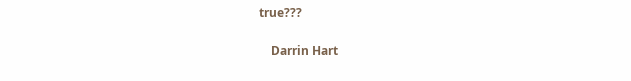true???

    Darrin Hart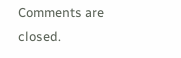Comments are closed.